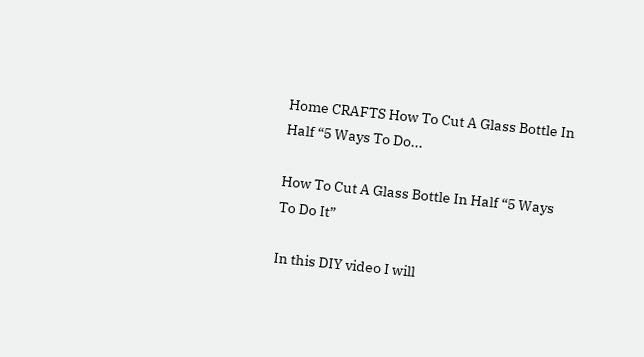Home CRAFTS How To Cut A Glass Bottle In Half “5 Ways To Do...

How To Cut A Glass Bottle In Half “5 Ways To Do It”

In this DIY video I will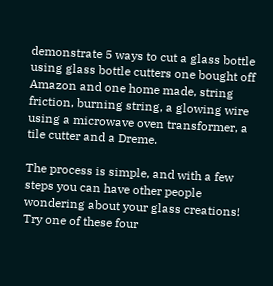demonstrate 5 ways to cut a glass bottle using glass bottle cutters one bought off Amazon and one home made, string friction, burning string, a glowing wire using a microwave oven transformer, a tile cutter and a Dreme.

The process is simple, and with a few steps you can have other people wondering about your glass creations! Try one of these four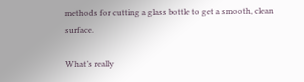methods for cutting a glass bottle to get a smooth, clean surface.

What’s really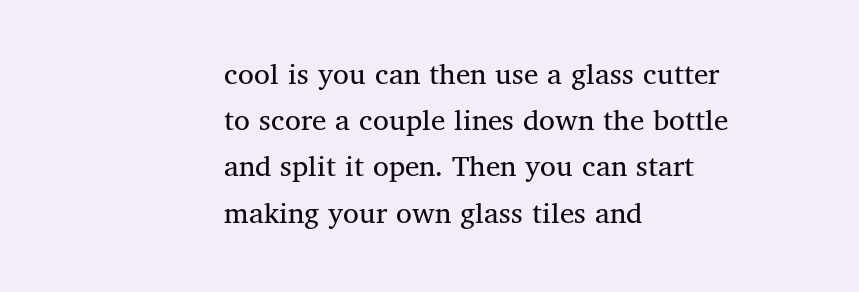cool is you can then use a glass cutter to score a couple lines down the bottle and split it open. Then you can start making your own glass tiles and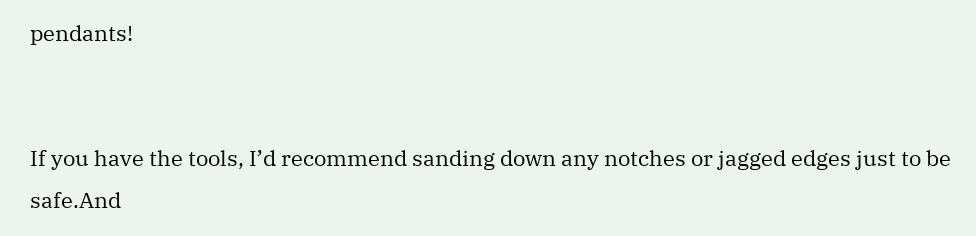pendants!


If you have the tools, I’d recommend sanding down any notches or jagged edges just to be safe.And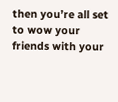then you’re all set to wow your friends with your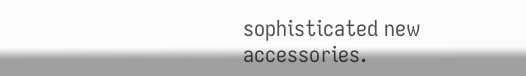sophisticated new accessories.